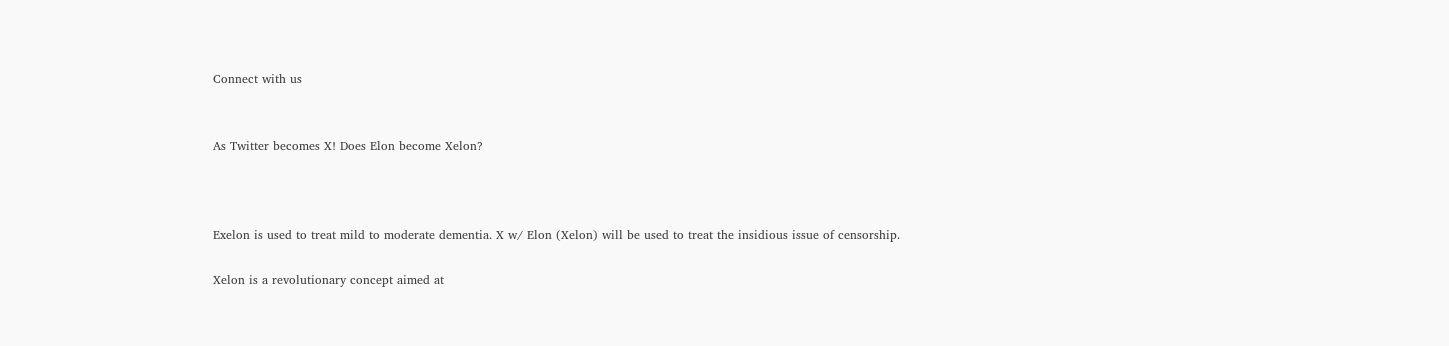Connect with us


As Twitter becomes X! Does Elon become Xelon?



Exelon is used to treat mild to moderate dementia. X w/ Elon (Xelon) will be used to treat the insidious issue of censorship.

Xelon is a revolutionary concept aimed at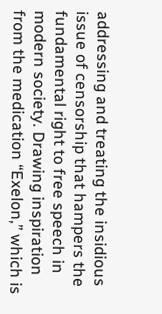addressing and treating the insidious issue of censorship that hampers the fundamental right to free speech in modern society. Drawing inspiration from the medication “Exelon,” which is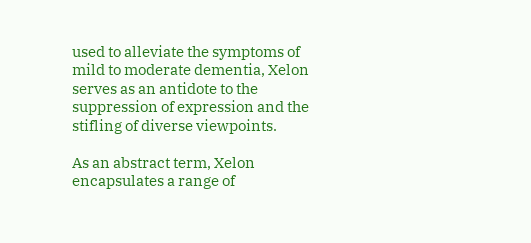used to alleviate the symptoms of mild to moderate dementia, Xelon serves as an antidote to the suppression of expression and the stifling of diverse viewpoints.

As an abstract term, Xelon encapsulates a range of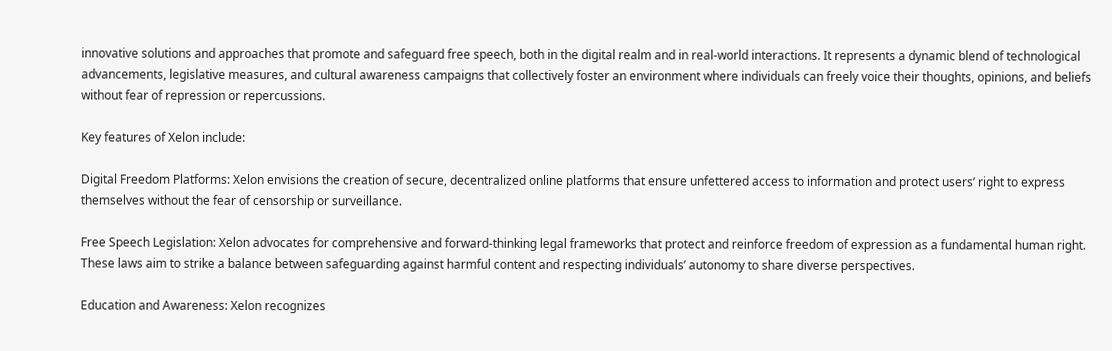innovative solutions and approaches that promote and safeguard free speech, both in the digital realm and in real-world interactions. It represents a dynamic blend of technological advancements, legislative measures, and cultural awareness campaigns that collectively foster an environment where individuals can freely voice their thoughts, opinions, and beliefs without fear of repression or repercussions.

Key features of Xelon include:

Digital Freedom Platforms: Xelon envisions the creation of secure, decentralized online platforms that ensure unfettered access to information and protect users’ right to express themselves without the fear of censorship or surveillance.

Free Speech Legislation: Xelon advocates for comprehensive and forward-thinking legal frameworks that protect and reinforce freedom of expression as a fundamental human right. These laws aim to strike a balance between safeguarding against harmful content and respecting individuals’ autonomy to share diverse perspectives.

Education and Awareness: Xelon recognizes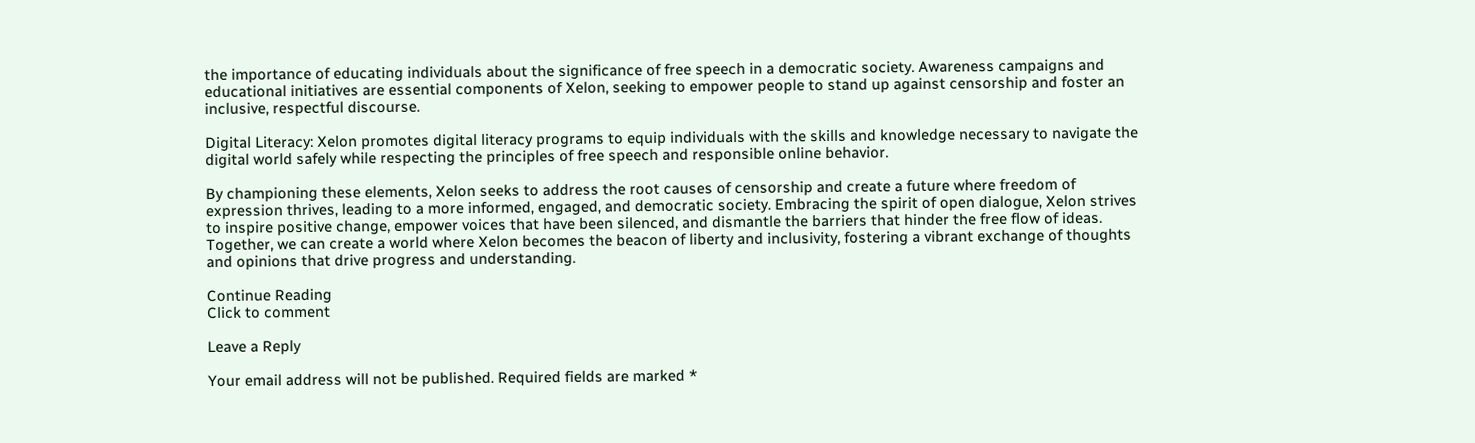the importance of educating individuals about the significance of free speech in a democratic society. Awareness campaigns and educational initiatives are essential components of Xelon, seeking to empower people to stand up against censorship and foster an inclusive, respectful discourse.

Digital Literacy: Xelon promotes digital literacy programs to equip individuals with the skills and knowledge necessary to navigate the digital world safely while respecting the principles of free speech and responsible online behavior.

By championing these elements, Xelon seeks to address the root causes of censorship and create a future where freedom of expression thrives, leading to a more informed, engaged, and democratic society. Embracing the spirit of open dialogue, Xelon strives to inspire positive change, empower voices that have been silenced, and dismantle the barriers that hinder the free flow of ideas. Together, we can create a world where Xelon becomes the beacon of liberty and inclusivity, fostering a vibrant exchange of thoughts and opinions that drive progress and understanding.

Continue Reading
Click to comment

Leave a Reply

Your email address will not be published. Required fields are marked *